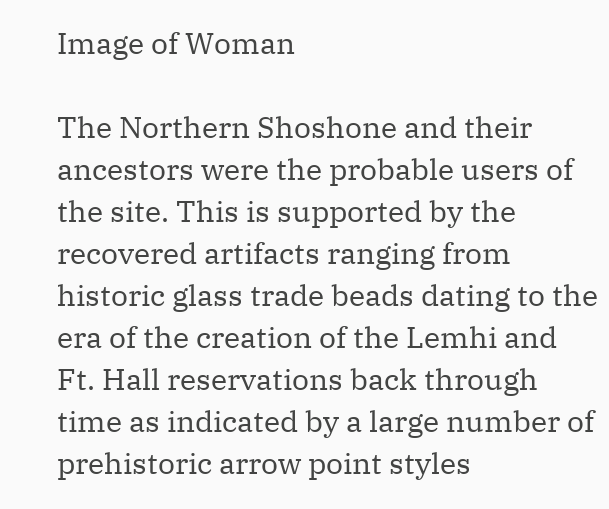Image of Woman

The Northern Shoshone and their ancestors were the probable users of the site. This is supported by the recovered artifacts ranging from historic glass trade beads dating to the era of the creation of the Lemhi and Ft. Hall reservations back through time as indicated by a large number of prehistoric arrow point styles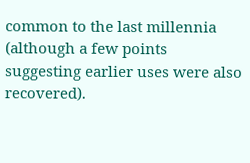common to the last millennia (although a few points suggesting earlier uses were also recovered).